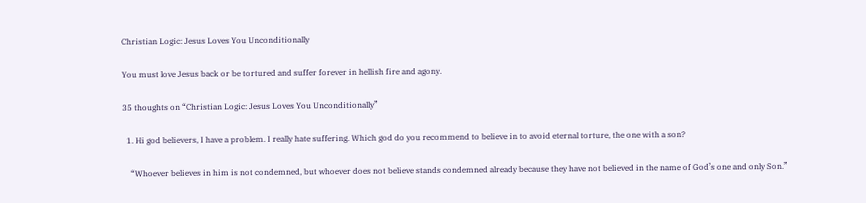Christian Logic: Jesus Loves You Unconditionally

You must love Jesus back or be tortured and suffer forever in hellish fire and agony.

35 thoughts on “Christian Logic: Jesus Loves You Unconditionally”

  1. Hi god believers, I have a problem. I really hate suffering. Which god do you recommend to believe in to avoid eternal torture, the one with a son?

    “Whoever believes in him is not condemned, but whoever does not believe stands condemned already because they have not believed in the name of God’s one and only Son.”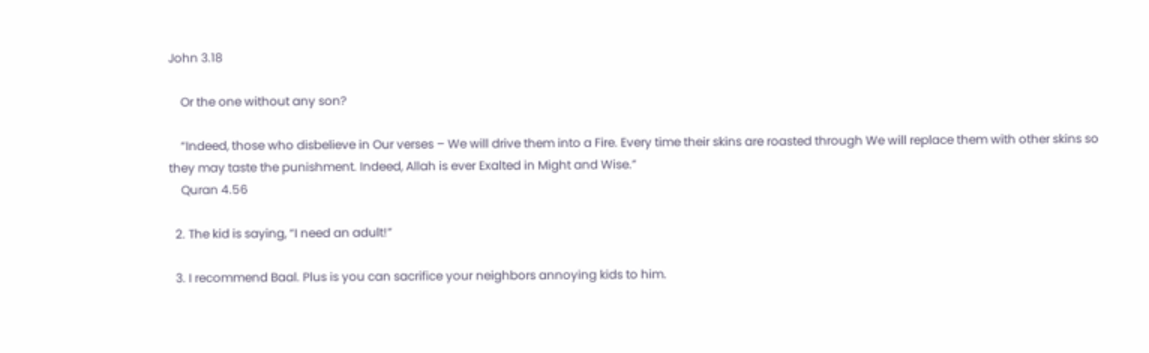John 3.18

    Or the one without any son?

    “Indeed, those who disbelieve in Our verses – We will drive them into a Fire. Every time their skins are roasted through We will replace them with other skins so they may taste the punishment. Indeed, Allah is ever Exalted in Might and Wise.”
    Quran 4.56

  2. The kid is saying, “I need an adult!”

  3. I recommend Baal. Plus is you can sacrifice your neighbors annoying kids to him.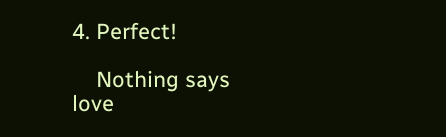4. Perfect!

    Nothing says love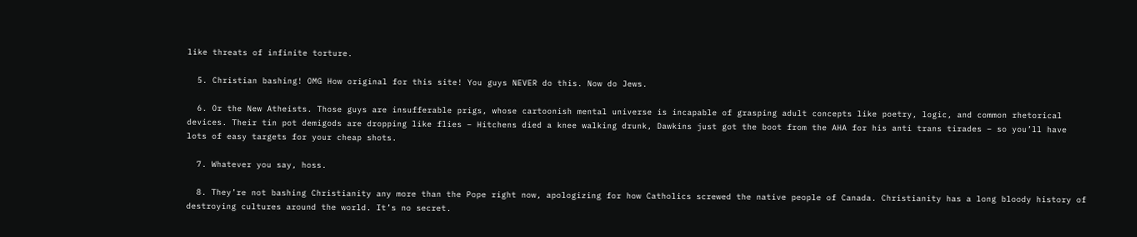like threats of infinite torture.

  5. Christian bashing! OMG How original for this site! You guys NEVER do this. Now do Jews.

  6. Or the New Atheists. Those guys are insufferable prigs, whose cartoonish mental universe is incapable of grasping adult concepts like poetry, logic, and common rhetorical devices. Their tin pot demigods are dropping like flies – Hitchens died a knee walking drunk, Dawkins just got the boot from the AHA for his anti trans tirades – so you’ll have lots of easy targets for your cheap shots.

  7. Whatever you say, hoss.

  8. They’re not bashing Christianity any more than the Pope right now, apologizing for how Catholics screwed the native people of Canada. Christianity has a long bloody history of destroying cultures around the world. It’s no secret.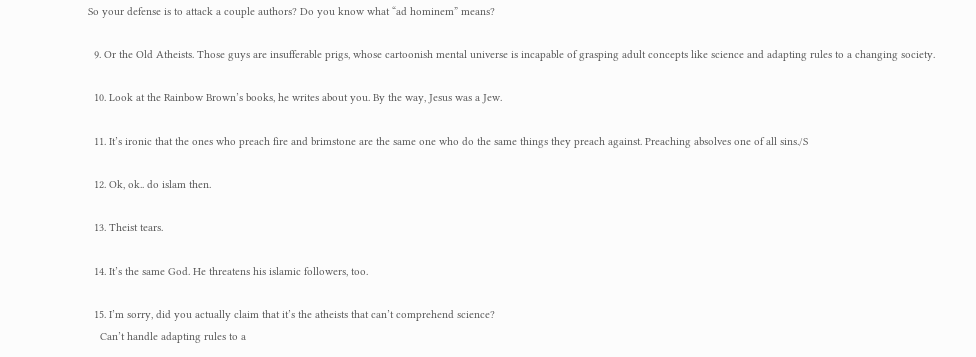So your defense is to attack a couple authors? Do you know what “ad hominem” means?

  9. Or the Old Atheists. Those guys are insufferable prigs, whose cartoonish mental universe is incapable of grasping adult concepts like science and adapting rules to a changing society.

  10. Look at the Rainbow Brown’s books, he writes about you. By the way, Jesus was a Jew.

  11. It’s ironic that the ones who preach fire and brimstone are the same one who do the same things they preach against. Preaching absolves one of all sins./S

  12. Ok, ok.. do islam then.

  13. Theist tears.

  14. It’s the same God. He threatens his islamic followers, too.

  15. I’m sorry, did you actually claim that it’s the atheists that can’t comprehend science?
    Can’t handle adapting rules to a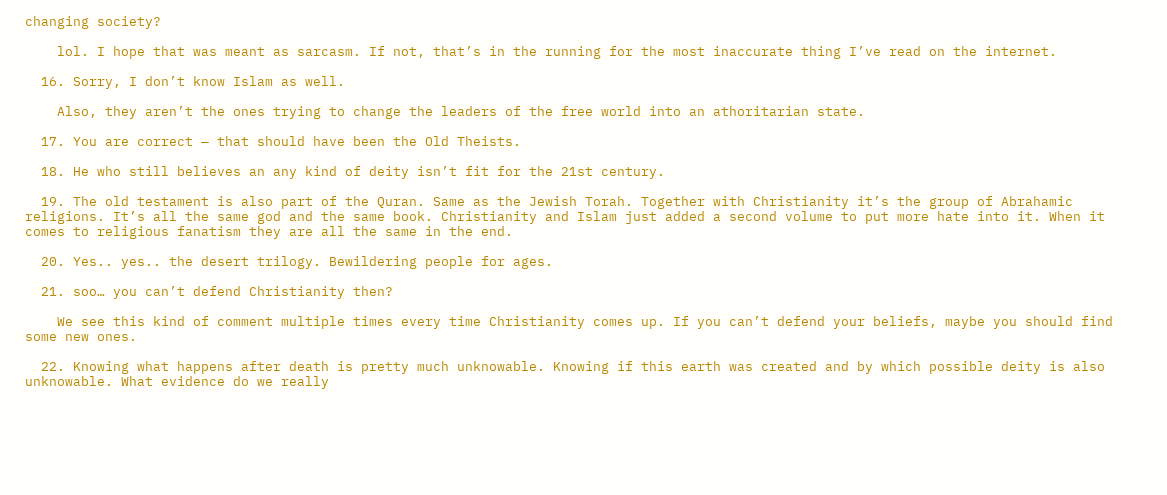changing society?

    lol. I hope that was meant as sarcasm. If not, that’s in the running for the most inaccurate thing I’ve read on the internet.

  16. Sorry, I don’t know Islam as well.

    Also, they aren’t the ones trying to change the leaders of the free world into an athoritarian state.

  17. You are correct — that should have been the Old Theists.

  18. He who still believes an any kind of deity isn’t fit for the 21st century.

  19. The old testament is also part of the Quran. Same as the Jewish Torah. Together with Christianity it’s the group of Abrahamic religions. It’s all the same god and the same book. Christianity and Islam just added a second volume to put more hate into it. When it comes to religious fanatism they are all the same in the end.

  20. Yes.. yes.. the desert trilogy. Bewildering people for ages.

  21. soo… you can’t defend Christianity then?

    We see this kind of comment multiple times every time Christianity comes up. If you can’t defend your beliefs, maybe you should find some new ones.

  22. Knowing what happens after death is pretty much unknowable. Knowing if this earth was created and by which possible deity is also unknowable. What evidence do we really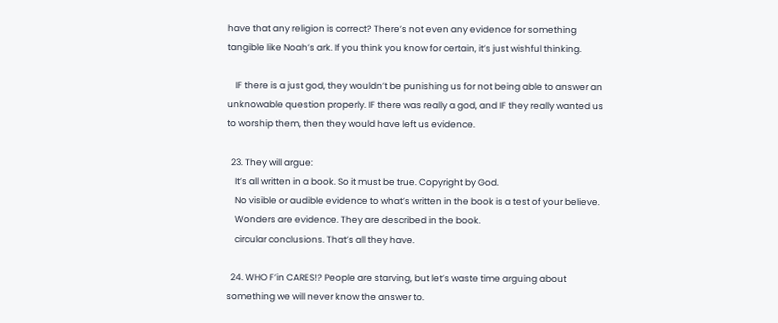have that any religion is correct? There’s not even any evidence for something tangible like Noah’s ark. If you think you know for certain, it’s just wishful thinking.

    IF there is a just god, they wouldn’t be punishing us for not being able to answer an unknowable question properly. IF there was really a god, and IF they really wanted us to worship them, then they would have left us evidence.

  23. They will argue:
    It’s all written in a book. So it must be true. Copyright by God.
    No visible or audible evidence to what’s written in the book is a test of your believe.
    Wonders are evidence. They are described in the book.
    circular conclusions. That’s all they have.

  24. WHO F’in CARES!? People are starving, but let’s waste time arguing about something we will never know the answer to.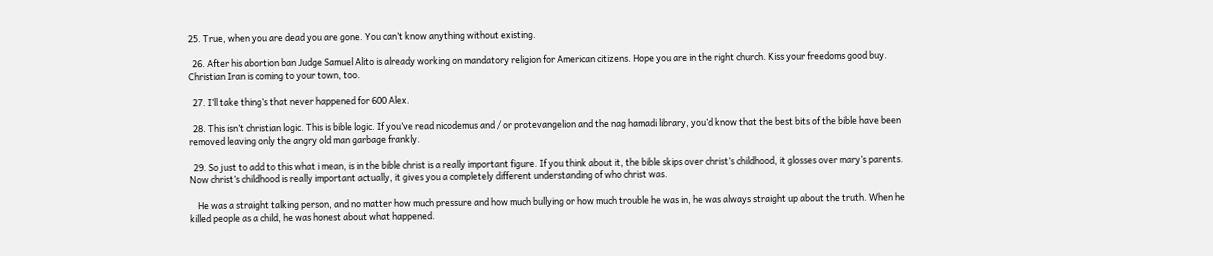25. True, when you are dead you are gone. You can’t know anything without existing.

  26. After his abortion ban Judge Samuel Alito is already working on mandatory religion for American citizens. Hope you are in the right church. Kiss your freedoms good buy.  Christian Iran is coming to your town, too.

  27. I’ll take thing’s that never happened for 600 Alex.

  28. This isn’t christian logic. This is bible logic. If you’ve read nicodemus and / or protevangelion and the nag hamadi library, you’d know that the best bits of the bible have been removed leaving only the angry old man garbage frankly.

  29. So just to add to this what i mean, is in the bible christ is a really important figure. If you think about it, the bible skips over christ’s childhood, it glosses over mary’s parents. Now christ’s childhood is really important actually, it gives you a completely different understanding of who christ was.

    He was a straight talking person, and no matter how much pressure and how much bullying or how much trouble he was in, he was always straight up about the truth. When he killed people as a child, he was honest about what happened.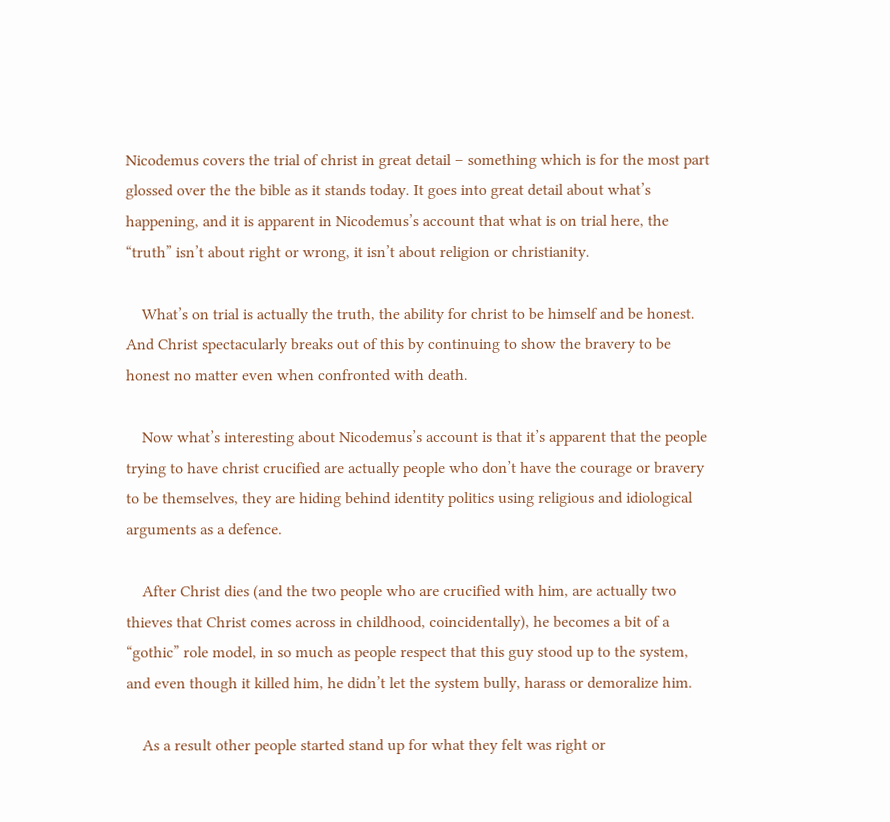Nicodemus covers the trial of christ in great detail – something which is for the most part glossed over the the bible as it stands today. It goes into great detail about what’s happening, and it is apparent in Nicodemus’s account that what is on trial here, the “truth” isn’t about right or wrong, it isn’t about religion or christianity.

    What’s on trial is actually the truth, the ability for christ to be himself and be honest. And Christ spectacularly breaks out of this by continuing to show the bravery to be honest no matter even when confronted with death.

    Now what’s interesting about Nicodemus’s account is that it’s apparent that the people trying to have christ crucified are actually people who don’t have the courage or bravery to be themselves, they are hiding behind identity politics using religious and idiological arguments as a defence.

    After Christ dies (and the two people who are crucified with him, are actually two thieves that Christ comes across in childhood, coincidentally), he becomes a bit of a “gothic” role model, in so much as people respect that this guy stood up to the system, and even though it killed him, he didn’t let the system bully, harass or demoralize him.

    As a result other people started stand up for what they felt was right or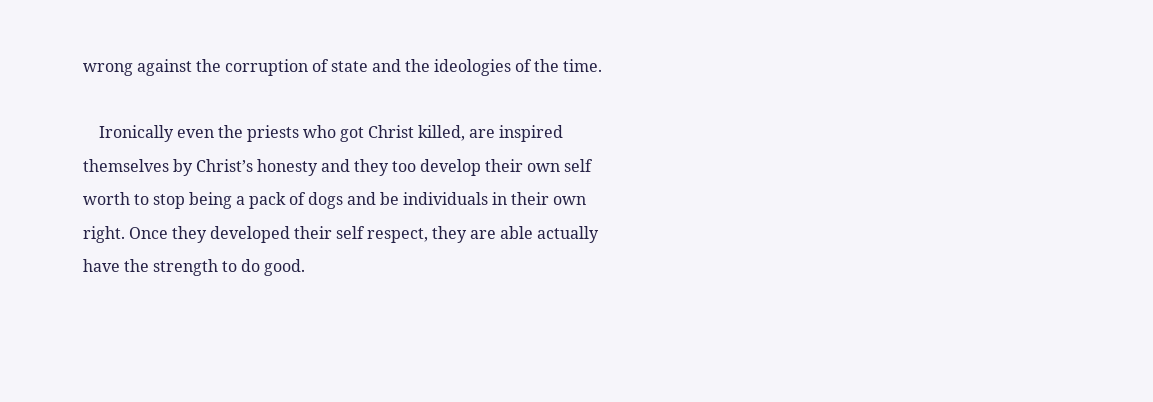wrong against the corruption of state and the ideologies of the time.

    Ironically even the priests who got Christ killed, are inspired themselves by Christ’s honesty and they too develop their own self worth to stop being a pack of dogs and be individuals in their own right. Once they developed their self respect, they are able actually have the strength to do good.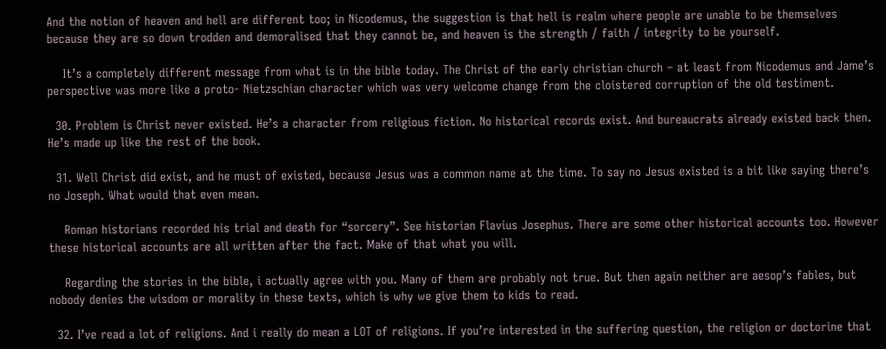And the notion of heaven and hell are different too; in Nicodemus, the suggestion is that hell is realm where people are unable to be themselves because they are so down trodden and demoralised that they cannot be, and heaven is the strength / faith / integrity to be yourself.

    It’s a completely different message from what is in the bible today. The Christ of the early christian church – at least from Nicodemus and Jame’s perspective was more like a proto- Nietzschian character which was very welcome change from the cloistered corruption of the old testiment.

  30. Problem is Christ never existed. He’s a character from religious fiction. No historical records exist. And bureaucrats already existed back then. He’s made up like the rest of the book.

  31. Well Christ did exist, and he must of existed, because Jesus was a common name at the time. To say no Jesus existed is a bit like saying there’s no Joseph. What would that even mean.

    Roman historians recorded his trial and death for “sorcery”. See historian Flavius Josephus. There are some other historical accounts too. However these historical accounts are all written after the fact. Make of that what you will.

    Regarding the stories in the bible, i actually agree with you. Many of them are probably not true. But then again neither are aesop’s fables, but nobody denies the wisdom or morality in these texts, which is why we give them to kids to read.

  32. I’ve read a lot of religions. And i really do mean a LOT of religions. If you’re interested in the suffering question, the religion or doctorine that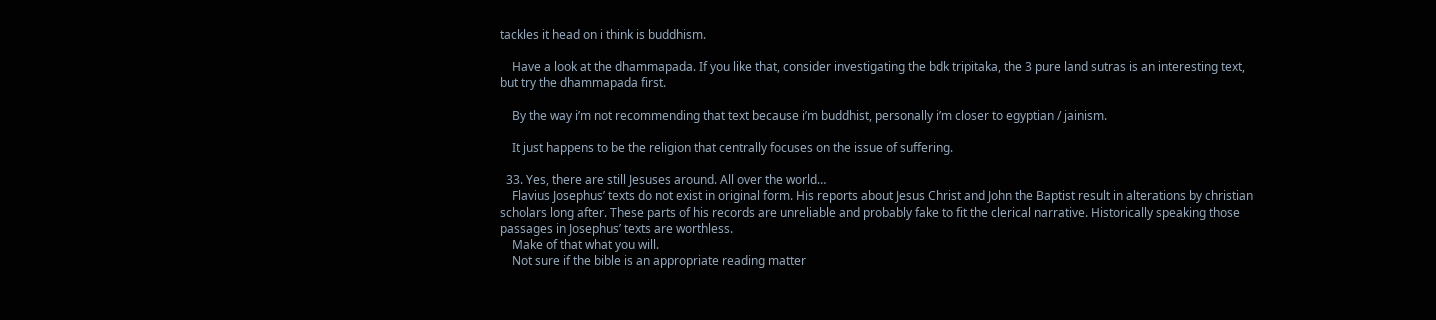tackles it head on i think is buddhism.

    Have a look at the dhammapada. If you like that, consider investigating the bdk tripitaka, the 3 pure land sutras is an interesting text, but try the dhammapada first.

    By the way i’m not recommending that text because i’m buddhist, personally i’m closer to egyptian / jainism.

    It just happens to be the religion that centrally focuses on the issue of suffering.

  33. Yes, there are still Jesuses around. All over the world…
    Flavius Josephus’ texts do not exist in original form. His reports about Jesus Christ and John the Baptist result in alterations by christian scholars long after. These parts of his records are unreliable and probably fake to fit the clerical narrative. Historically speaking those passages in Josephus’ texts are worthless.
    Make of that what you will.
    Not sure if the bible is an appropriate reading matter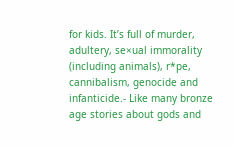for kids. It’s full of murder, adultery, se×ual immorality (including animals), r*pe, cannibalism, genocide and infanticide.- Like many bronze age stories about gods and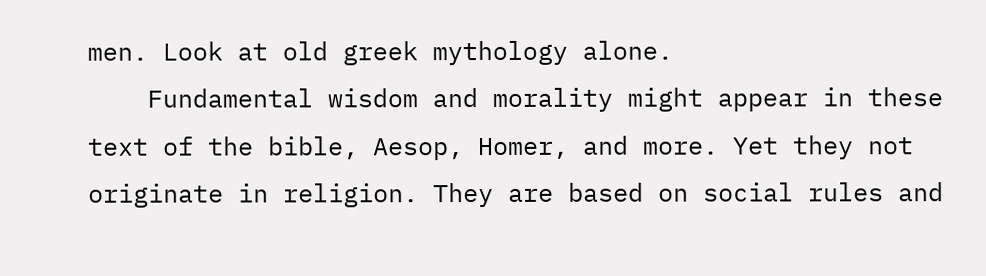men. Look at old greek mythology alone.
    Fundamental wisdom and morality might appear in these text of the bible, Aesop, Homer, and more. Yet they not originate in religion. They are based on social rules and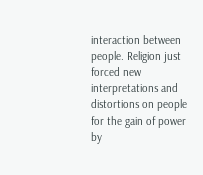interaction between people. Religion just forced new interpretations and distortions on people for the gain of power by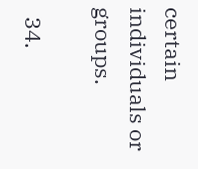certain individuals or groups.

  34.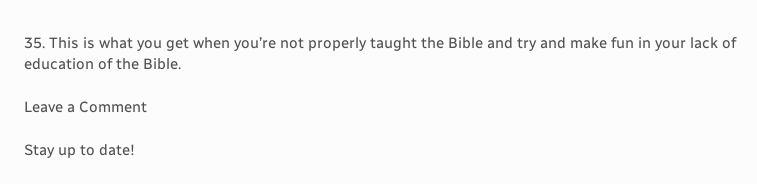35. This is what you get when you’re not properly taught the Bible and try and make fun in your lack of education of the Bible.

Leave a Comment

Stay up to date!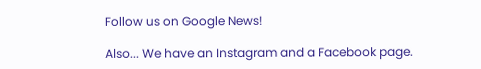Follow us on Google News!

Also... We have an Instagram and a Facebook page.